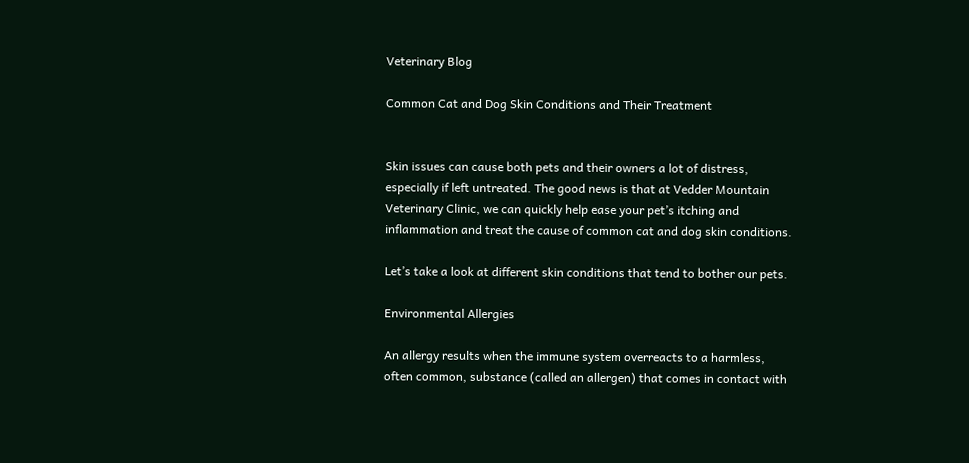Veterinary Blog

Common Cat and Dog Skin Conditions and Their Treatment


Skin issues can cause both pets and their owners a lot of distress, especially if left untreated. The good news is that at Vedder Mountain Veterinary Clinic, we can quickly help ease your pet’s itching and inflammation and treat the cause of common cat and dog skin conditions.

Let’s take a look at different skin conditions that tend to bother our pets.

Environmental Allergies

An allergy results when the immune system overreacts to a harmless, often common, substance (called an allergen) that comes in contact with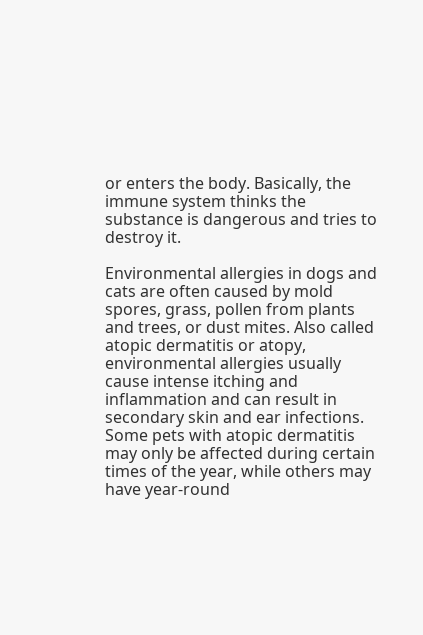or enters the body. Basically, the immune system thinks the substance is dangerous and tries to destroy it.

Environmental allergies in dogs and cats are often caused by mold spores, grass, pollen from plants and trees, or dust mites. Also called atopic dermatitis or atopy, environmental allergies usually cause intense itching and inflammation and can result in secondary skin and ear infections. Some pets with atopic dermatitis may only be affected during certain times of the year, while others may have year-round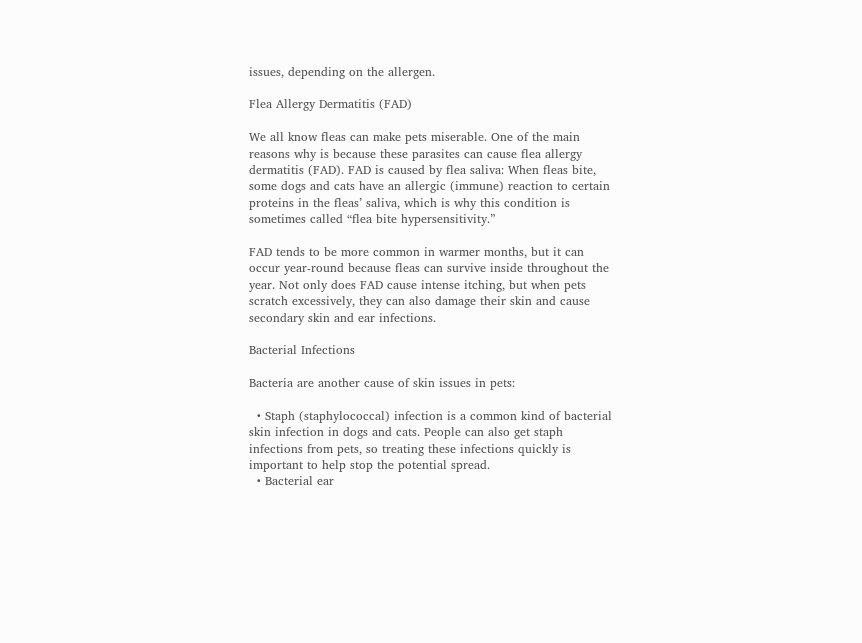issues, depending on the allergen.

Flea Allergy Dermatitis (FAD)

We all know fleas can make pets miserable. One of the main reasons why is because these parasites can cause flea allergy dermatitis (FAD). FAD is caused by flea saliva: When fleas bite, some dogs and cats have an allergic (immune) reaction to certain proteins in the fleas’ saliva, which is why this condition is sometimes called “flea bite hypersensitivity.”

FAD tends to be more common in warmer months, but it can occur year-round because fleas can survive inside throughout the year. Not only does FAD cause intense itching, but when pets scratch excessively, they can also damage their skin and cause secondary skin and ear infections.

Bacterial Infections

Bacteria are another cause of skin issues in pets:

  • Staph (staphylococcal) infection is a common kind of bacterial skin infection in dogs and cats. People can also get staph infections from pets, so treating these infections quickly is important to help stop the potential spread.
  • Bacterial ear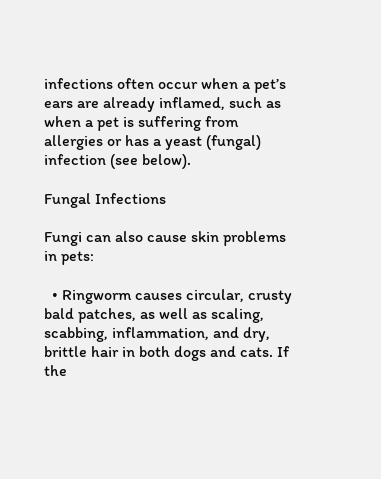infections often occur when a pet’s ears are already inflamed, such as when a pet is suffering from allergies or has a yeast (fungal) infection (see below).

Fungal Infections

Fungi can also cause skin problems in pets:

  • Ringworm causes circular, crusty bald patches, as well as scaling, scabbing, inflammation, and dry, brittle hair in both dogs and cats. If the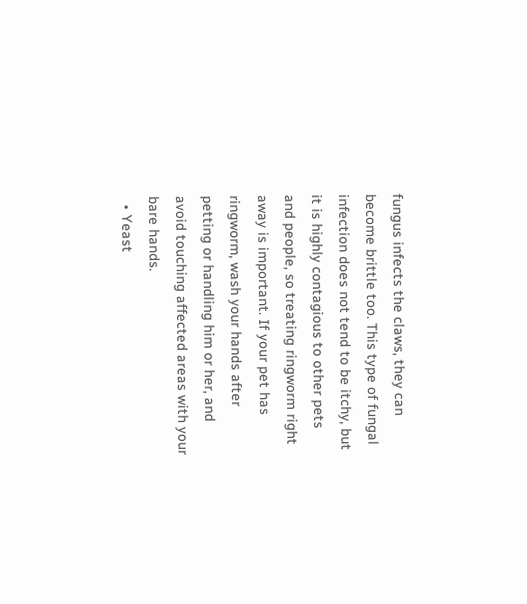fungus infects the claws, they can become brittle too. This type of fungal infection does not tend to be itchy, but it is highly contagious to other pets and people, so treating ringworm right away is important. If your pet has ringworm, wash your hands after petting or handling him or her, and avoid touching affected areas with your bare hands.
  • Yeast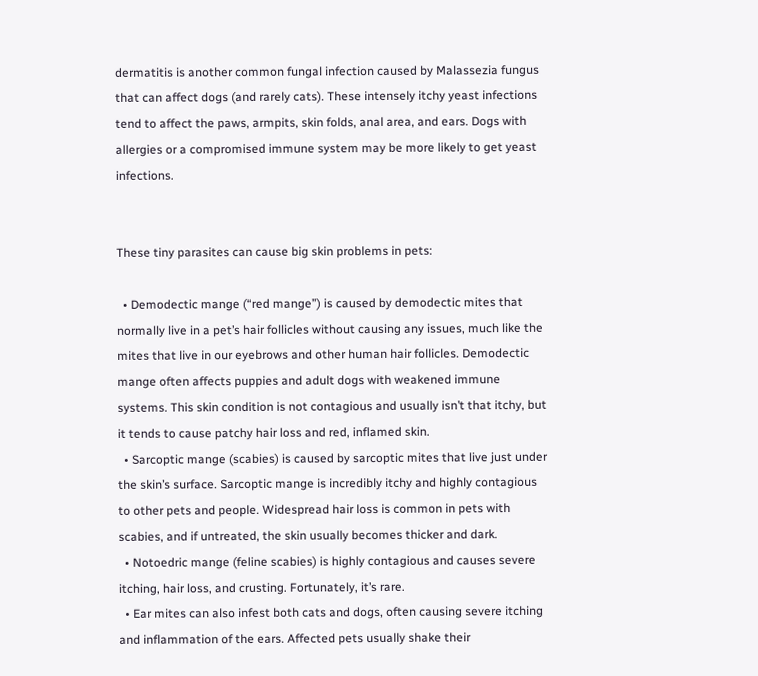dermatitis is another common fungal infection caused by Malassezia fungus that can affect dogs (and rarely cats). These intensely itchy yeast infections tend to affect the paws, armpits, skin folds, anal area, and ears. Dogs with allergies or a compromised immune system may be more likely to get yeast infections.


These tiny parasites can cause big skin problems in pets:

  • Demodectic mange (“red mange”) is caused by demodectic mites that normally live in a pet’s hair follicles without causing any issues, much like the mites that live in our eyebrows and other human hair follicles. Demodectic mange often affects puppies and adult dogs with weakened immune systems. This skin condition is not contagious and usually isn’t that itchy, but it tends to cause patchy hair loss and red, inflamed skin.
  • Sarcoptic mange (scabies) is caused by sarcoptic mites that live just under the skin’s surface. Sarcoptic mange is incredibly itchy and highly contagious to other pets and people. Widespread hair loss is common in pets with scabies, and if untreated, the skin usually becomes thicker and dark.
  • Notoedric mange (feline scabies) is highly contagious and causes severe itching, hair loss, and crusting. Fortunately, it’s rare.
  • Ear mites can also infest both cats and dogs, often causing severe itching and inflammation of the ears. Affected pets usually shake their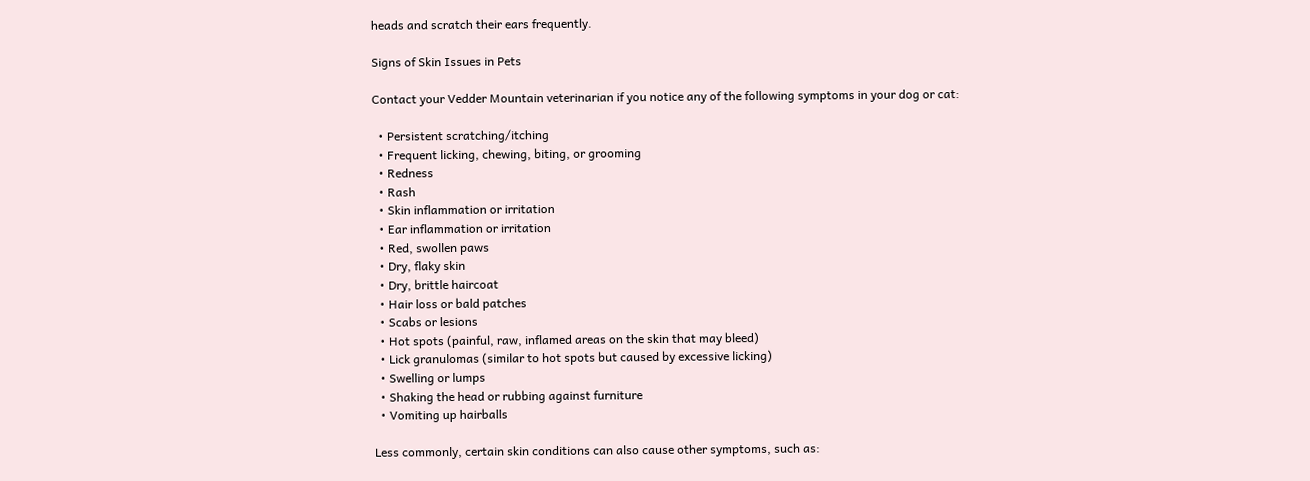heads and scratch their ears frequently.

Signs of Skin Issues in Pets

Contact your Vedder Mountain veterinarian if you notice any of the following symptoms in your dog or cat:

  • Persistent scratching/itching
  • Frequent licking, chewing, biting, or grooming
  • Redness
  • Rash
  • Skin inflammation or irritation
  • Ear inflammation or irritation
  • Red, swollen paws
  • Dry, flaky skin
  • Dry, brittle haircoat
  • Hair loss or bald patches
  • Scabs or lesions
  • Hot spots (painful, raw, inflamed areas on the skin that may bleed)
  • Lick granulomas (similar to hot spots but caused by excessive licking)
  • Swelling or lumps
  • Shaking the head or rubbing against furniture
  • Vomiting up hairballs

Less commonly, certain skin conditions can also cause other symptoms, such as: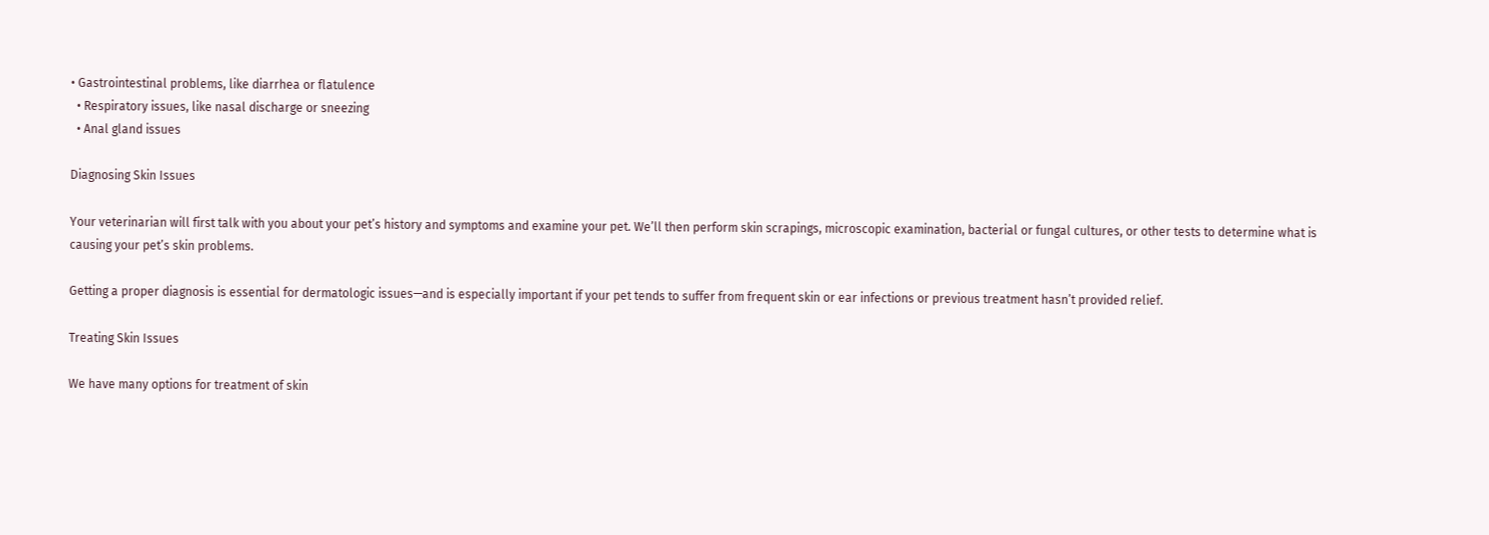• Gastrointestinal problems, like diarrhea or flatulence
  • Respiratory issues, like nasal discharge or sneezing
  • Anal gland issues

Diagnosing Skin Issues

Your veterinarian will first talk with you about your pet’s history and symptoms and examine your pet. We’ll then perform skin scrapings, microscopic examination, bacterial or fungal cultures, or other tests to determine what is causing your pet’s skin problems.

Getting a proper diagnosis is essential for dermatologic issues—and is especially important if your pet tends to suffer from frequent skin or ear infections or previous treatment hasn’t provided relief.

Treating Skin Issues

We have many options for treatment of skin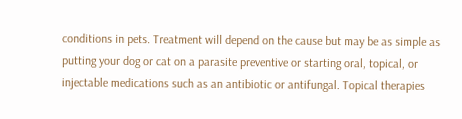conditions in pets. Treatment will depend on the cause but may be as simple as putting your dog or cat on a parasite preventive or starting oral, topical, or injectable medications such as an antibiotic or antifungal. Topical therapies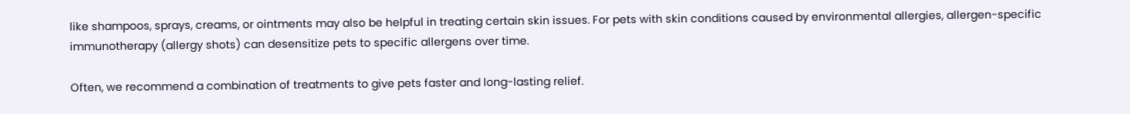like shampoos, sprays, creams, or ointments may also be helpful in treating certain skin issues. For pets with skin conditions caused by environmental allergies, allergen-specific immunotherapy (allergy shots) can desensitize pets to specific allergens over time.

Often, we recommend a combination of treatments to give pets faster and long-lasting relief.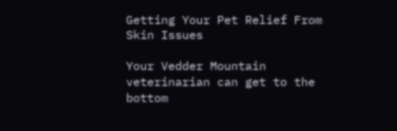Getting Your Pet Relief From Skin Issues

Your Vedder Mountain veterinarian can get to the bottom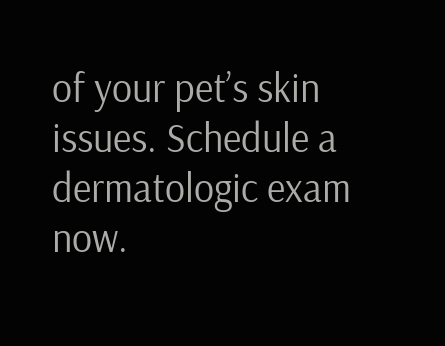of your pet’s skin issues. Schedule a dermatologic exam now.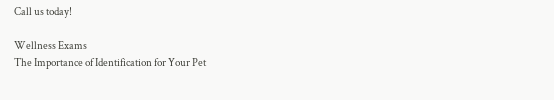Call us today!

Wellness Exams
The Importance of Identification for Your Pet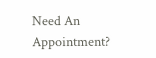Need An Appointment?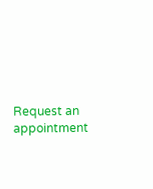Request an appointment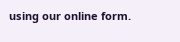using our online form.